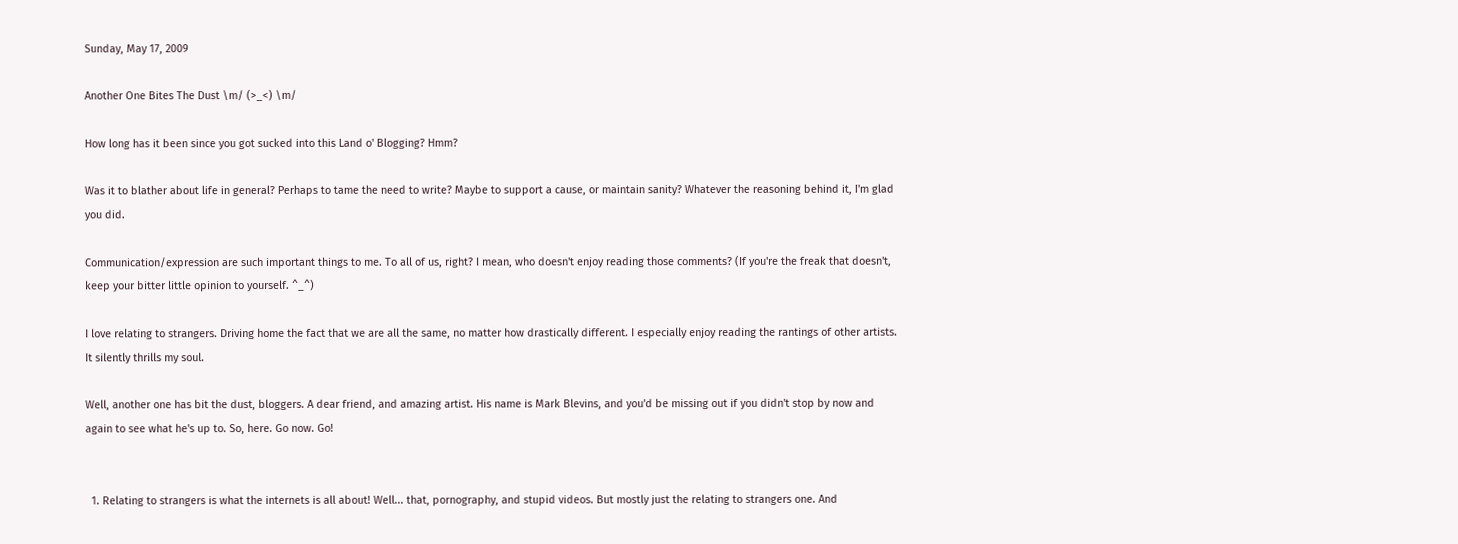Sunday, May 17, 2009

Another One Bites The Dust \m/ (>_<) \m/

How long has it been since you got sucked into this Land o' Blogging? Hmm?

Was it to blather about life in general? Perhaps to tame the need to write? Maybe to support a cause, or maintain sanity? Whatever the reasoning behind it, I'm glad you did.

Communication/expression are such important things to me. To all of us, right? I mean, who doesn't enjoy reading those comments? (If you're the freak that doesn't, keep your bitter little opinion to yourself. ^_^)

I love relating to strangers. Driving home the fact that we are all the same, no matter how drastically different. I especially enjoy reading the rantings of other artists. It silently thrills my soul.

Well, another one has bit the dust, bloggers. A dear friend, and amazing artist. His name is Mark Blevins, and you'd be missing out if you didn't stop by now and again to see what he's up to. So, here. Go now. Go!


  1. Relating to strangers is what the internets is all about! Well... that, pornography, and stupid videos. But mostly just the relating to strangers one. And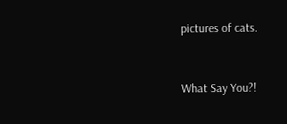pictures of cats.


What Say You?!